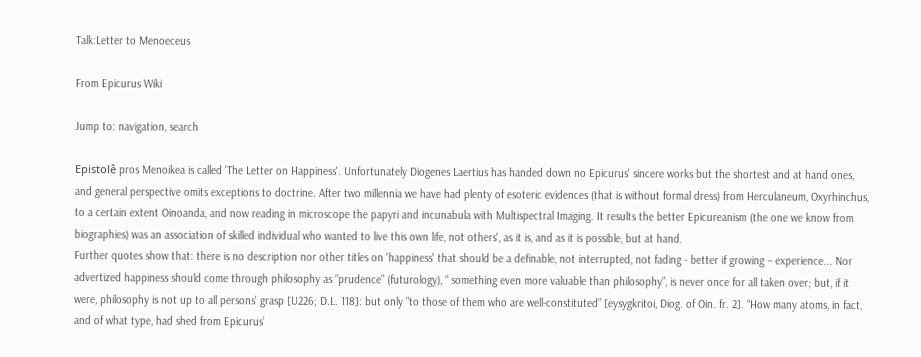Talk:Letter to Menoeceus

From Epicurus Wiki

Jump to: navigation, search

Epistolê pros Menoikea is called 'The Letter on Happiness'. Unfortunately Diogenes Laertius has handed down no Epicurus' sincere works but the shortest and at hand ones, and general perspective omits exceptions to doctrine. After two millennia we have had plenty of esoteric evidences (that is without formal dress) from Herculaneum, Oxyrhinchus, to a certain extent Oinoanda, and now reading in microscope the papyri and incunabula with Multispectral Imaging. It results the better Epicureanism (the one we know from biographies) was an association of skilled individual who wanted to live this own life, not others', as it is, and as it is possible, but at hand.
Further quotes show that: there is no description nor other titles on 'happiness' that should be a definable, not interrupted, not fading - better if growing – experience... Nor advertized happiness should come through philosophy as “prudence” (futurology), “ something even more valuable than philosophy”, is never once for all taken over; but, if it were, philosophy is not up to all persons' grasp [U226; D.L. 118]: but only "to those of them who are well-constituted” [eysygkritoi, Diog. of Oin. fr. 2]. “How many atoms, in fact, and of what type, had shed from Epicurus’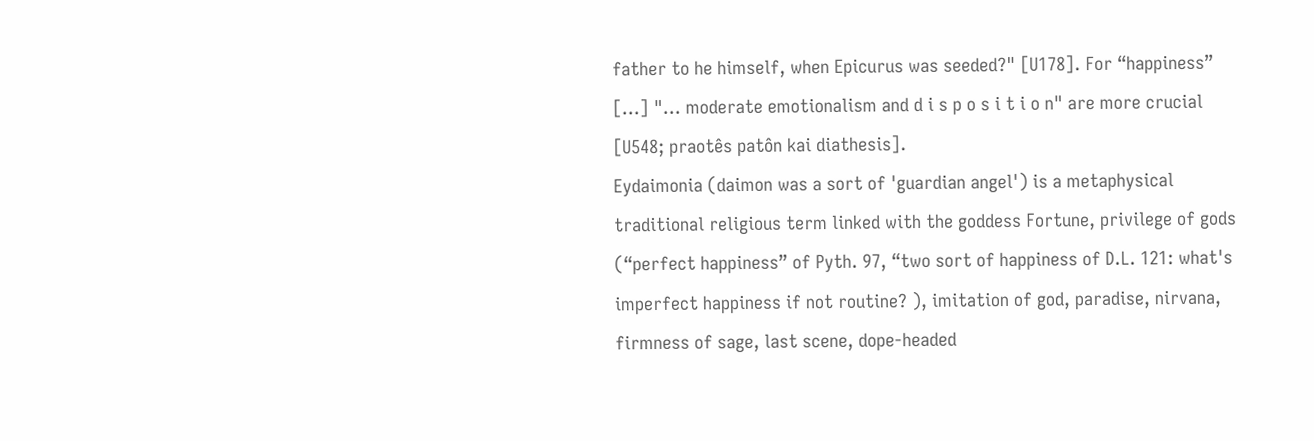father to he himself, when Epicurus was seeded?" [U178]. For “happiness” [...] "... moderate emotionalism and d i s p o s i t i o n" are more crucial [U548; praotês patôn kai diathesis].
Eydaimonia (daimon was a sort of 'guardian angel') is a metaphysical traditional religious term linked with the goddess Fortune, privilege of gods (“perfect happiness” of Pyth. 97, “two sort of happiness of D.L. 121: what's imperfect happiness if not routine? ), imitation of god, paradise, nirvana, firmness of sage, last scene, dope-headed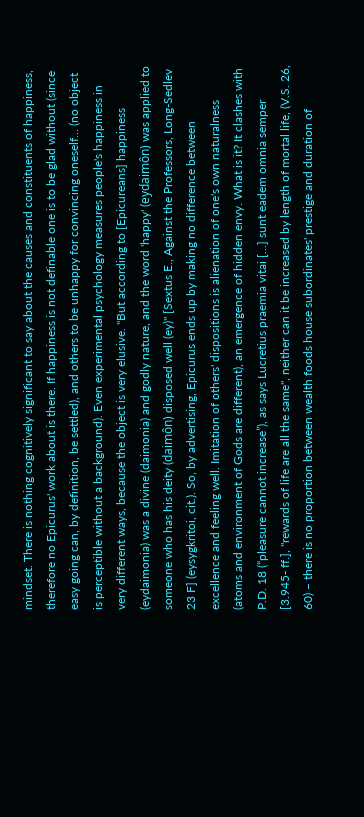mindset. There is nothing cognitively significant to say about the causes and constituents of happiness, therefore no Epicurus' work about is there. If happiness is not definable one is to be glad without (since easy going can, by definition, be settled), and others to be unhappy for convincing oneself... (no object is perceptible without a background). Even experimental psychology measures people's happiness in very different ways, because the object is very elusive. "But according to [Epicureans] happiness (eydaimonia) was a divine (daimonia) and godly nature, and the word 'happy' (eydaimôn) was applied to someone who has his deity (daimôn) disposed well (ey)" [Sextus E., Against the Professors, Long-Sedlev 23 F] (eysygkritoi, cit.). So, by advertising, Epicurus ends up by making no difference between excellence and feeling well. Imitation of others' dispositions is alienation of one's own naturalness (atoms and environment of Gods are different), an emergence of hidden envy. What is it? It clashes with P.D. 18 (“pleasure cannot increase”), as says Lucretius praemia vitai [...] sunt eadem omnia semper [3.945- ff.], "rewards of life are all the same", neither can it be increased by length of mortal life, (V.S. 26, 60) – there is no proportion between wealth foods house subordinates' prestige and duration of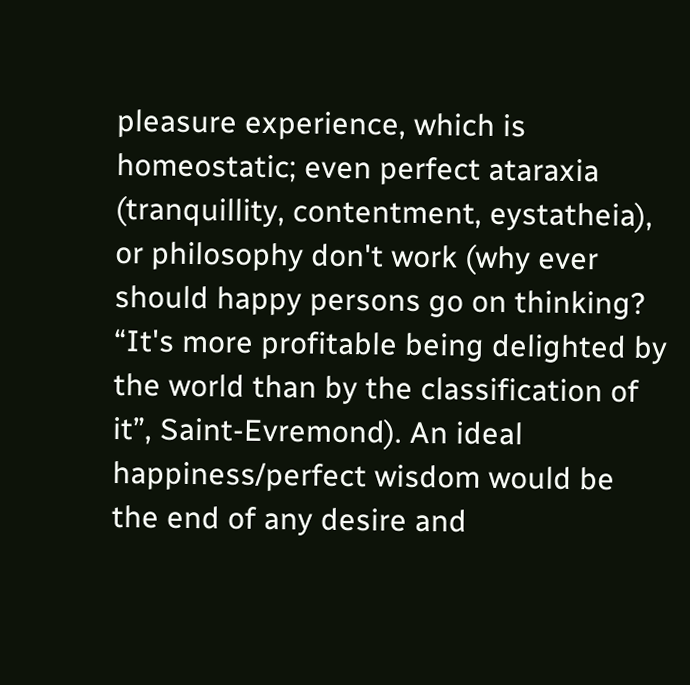pleasure experience, which is homeostatic; even perfect ataraxia (tranquillity, contentment, eystatheia), or philosophy don't work (why ever should happy persons go on thinking? “It's more profitable being delighted by the world than by the classification of it”, Saint-Evremond). An ideal happiness/perfect wisdom would be the end of any desire and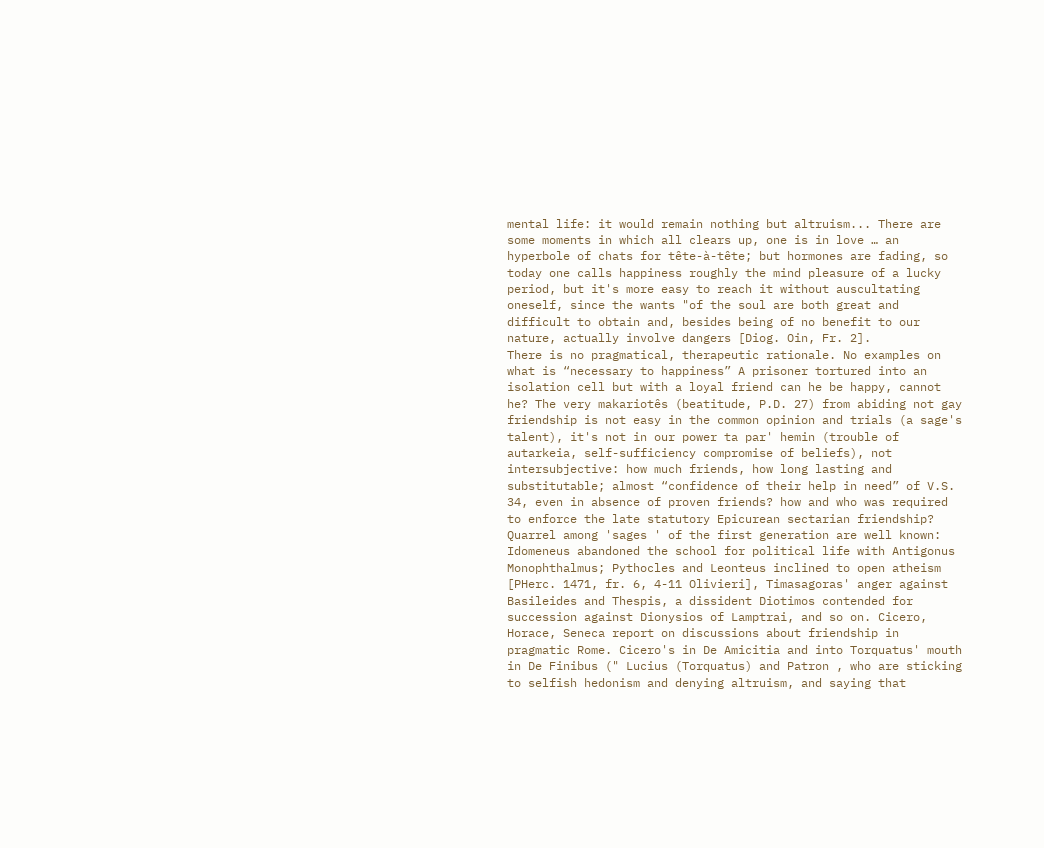mental life: it would remain nothing but altruism... There are some moments in which all clears up, one is in love … an hyperbole of chats for tête-à-tête; but hormones are fading, so today one calls happiness roughly the mind pleasure of a lucky period, but it's more easy to reach it without auscultating oneself, since the wants "of the soul are both great and difficult to obtain and, besides being of no benefit to our nature, actually involve dangers [Diog. Oin, Fr. 2].
There is no pragmatical, therapeutic rationale. No examples on what is “necessary to happiness” A prisoner tortured into an isolation cell but with a loyal friend can he be happy, cannot he? The very makariotês (beatitude, P.D. 27) from abiding not gay friendship is not easy in the common opinion and trials (a sage's talent), it's not in our power ta par' hemin (trouble of autarkeia, self-sufficiency compromise of beliefs), not intersubjective: how much friends, how long lasting and substitutable; almost “confidence of their help in need” of V.S. 34, even in absence of proven friends? how and who was required to enforce the late statutory Epicurean sectarian friendship? Quarrel among 'sages ' of the first generation are well known: Idomeneus abandoned the school for political life with Antigonus Monophthalmus; Pythocles and Leonteus inclined to open atheism [PHerc. 1471, fr. 6, 4-11 Olivieri], Timasagoras' anger against Basileides and Thespis, a dissident Diotimos contended for succession against Dionysios of Lamptrai, and so on. Cicero, Horace, Seneca report on discussions about friendship in pragmatic Rome. Cicero's in De Amicitia and into Torquatus' mouth in De Finibus (" Lucius (Torquatus) and Patron , who are sticking to selfish hedonism and denying altruism, and saying that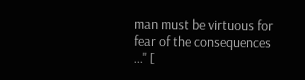man must be virtuous for fear of the consequences ..." [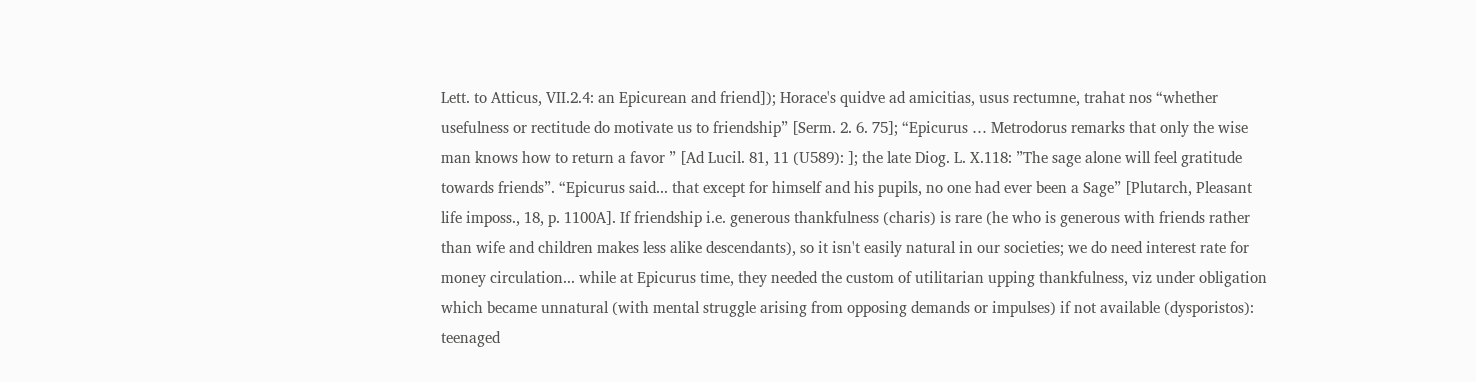Lett. to Atticus, VII.2.4: an Epicurean and friend]); Horace's quidve ad amicitias, usus rectumne, trahat nos “whether usefulness or rectitude do motivate us to friendship” [Serm. 2. 6. 75]; “Epicurus … Metrodorus remarks that only the wise man knows how to return a favor ” [Ad Lucil. 81, 11 (U589): ]; the late Diog. L. X.118: ”The sage alone will feel gratitude towards friends”. “Epicurus said... that except for himself and his pupils, no one had ever been a Sage” [Plutarch, Pleasant life imposs., 18, p. 1100A]. If friendship i.e. generous thankfulness (charis) is rare (he who is generous with friends rather than wife and children makes less alike descendants), so it isn't easily natural in our societies; we do need interest rate for money circulation... while at Epicurus time, they needed the custom of utilitarian upping thankfulness, viz under obligation which became unnatural (with mental struggle arising from opposing demands or impulses) if not available (dysporistos): teenaged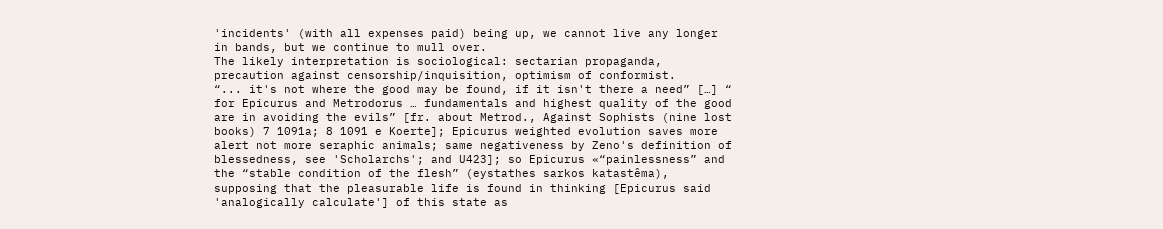'incidents' (with all expenses paid) being up, we cannot live any longer in bands, but we continue to mull over.
The likely interpretation is sociological: sectarian propaganda, precaution against censorship/inquisition, optimism of conformist.
“... it's not where the good may be found, if it isn't there a need” […] “ for Epicurus and Metrodorus … fundamentals and highest quality of the good are in avoiding the evils” [fr. about Metrod., Against Sophists (nine lost books) 7 1091a; 8 1091 e Koerte]; Epicurus weighted evolution saves more alert not more seraphic animals; same negativeness by Zeno's definition of blessedness, see 'Scholarchs'; and U423]; so Epicurus «“painlessness” and the “stable condition of the flesh” (eystathes sarkos katastêma), supposing that the pleasurable life is found in thinking [Epicurus said 'analogically calculate'] of this state as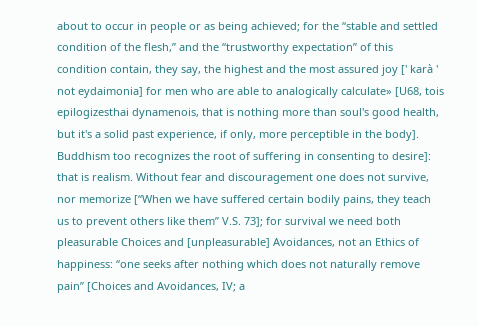about to occur in people or as being achieved; for the “stable and settled condition of the flesh,” and the “trustworthy expectation” of this condition contain, they say, the highest and the most assured joy [' karà ' not eydaimonia] for men who are able to analogically calculate» [U68, tois epilogizesthai dynamenois, that is nothing more than soul's good health, but it's a solid past experience, if only, more perceptible in the body]. Buddhism too recognizes the root of suffering in consenting to desire]: that is realism. Without fear and discouragement one does not survive, nor memorize [“When we have suffered certain bodily pains, they teach us to prevent others like them” V.S. 73]; for survival we need both pleasurable Choices and [unpleasurable] Avoidances, not an Ethics of happiness: “one seeks after nothing which does not naturally remove pain” [Choices and Avoidances, IV; a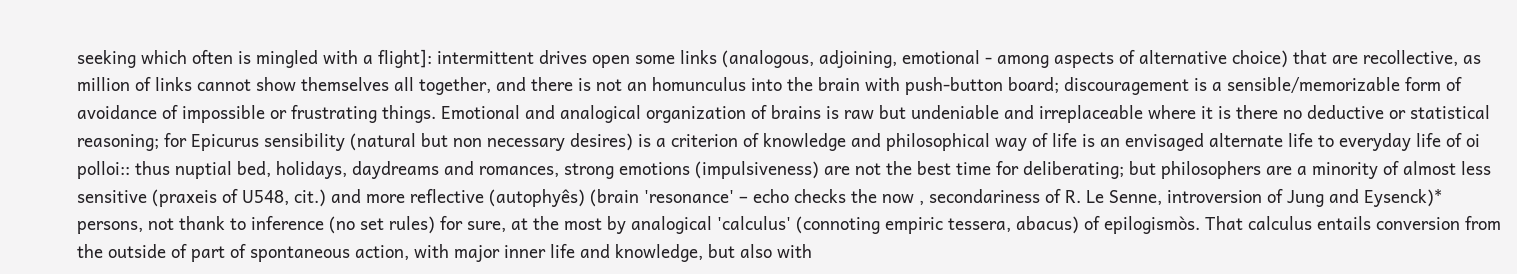seeking which often is mingled with a flight]: intermittent drives open some links (analogous, adjoining, emotional - among aspects of alternative choice) that are recollective, as million of links cannot show themselves all together, and there is not an homunculus into the brain with push-button board; discouragement is a sensible/memorizable form of avoidance of impossible or frustrating things. Emotional and analogical organization of brains is raw but undeniable and irreplaceable where it is there no deductive or statistical reasoning; for Epicurus sensibility (natural but non necessary desires) is a criterion of knowledge and philosophical way of life is an envisaged alternate life to everyday life of oi polloi:: thus nuptial bed, holidays, daydreams and romances, strong emotions (impulsiveness) are not the best time for deliberating; but philosophers are a minority of almost less sensitive (praxeis of U548, cit.) and more reflective (autophyês) (brain 'resonance' – echo checks the now , secondariness of R. Le Senne, introversion of Jung and Eysenck)* persons, not thank to inference (no set rules) for sure, at the most by analogical 'calculus' (connoting empiric tessera, abacus) of epilogismòs. That calculus entails conversion from the outside of part of spontaneous action, with major inner life and knowledge, but also with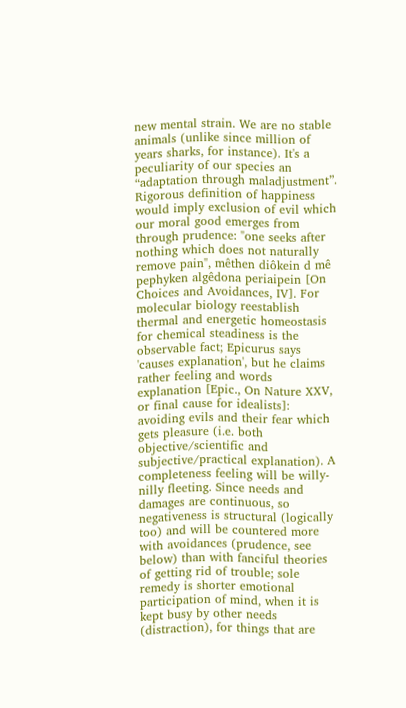new mental strain. We are no stable animals (unlike since million of years sharks, for instance). It's a peculiarity of our species an “adaptation through maladjustment”. Rigorous definition of happiness would imply exclusion of evil which our moral good emerges from through prudence: "one seeks after nothing which does not naturally remove pain", mêthen diôkein d mê pephyken algêdona periaipein [On Choices and Avoidances, IV]. For molecular biology reestablish thermal and energetic homeostasis for chemical steadiness is the observable fact; Epicurus says 'causes explanation', but he claims rather feeling and words explanation [Epic., On Nature XXV, or final cause for idealists]: avoiding evils and their fear which gets pleasure (i.e. both objective/scientific and subjective/practical explanation). A completeness feeling will be willy-nilly fleeting. Since needs and damages are continuous, so negativeness is structural (logically too) and will be countered more with avoidances (prudence, see below) than with fanciful theories of getting rid of trouble; sole remedy is shorter emotional participation of mind, when it is kept busy by other needs (distraction), for things that are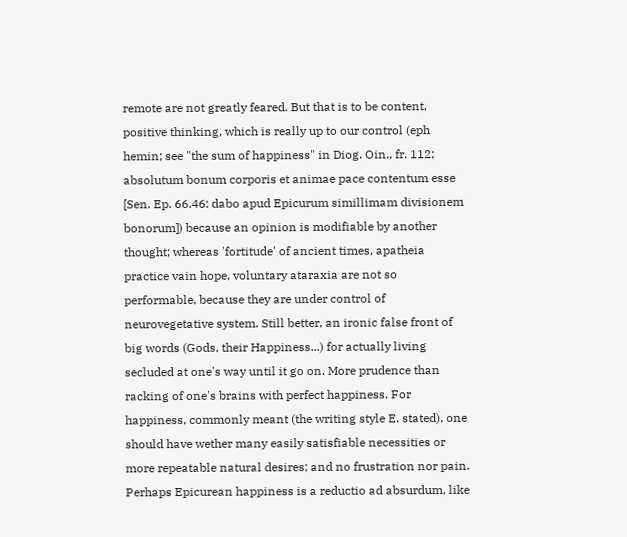remote are not greatly feared. But that is to be content, positive thinking, which is really up to our control (eph hemin; see "the sum of happiness" in Diog. Oin., fr. 112; absolutum bonum corporis et animae pace contentum esse [Sen. Ep. 66.46: dabo apud Epicurum simillimam divisionem bonorum]) because an opinion is modifiable by another thought; whereas 'fortitude' of ancient times, apatheia practice vain hope, voluntary ataraxia are not so performable, because they are under control of neurovegetative system. Still better, an ironic false front of big words (Gods, their Happiness...) for actually living secluded at one's way until it go on. More prudence than racking of one's brains with perfect happiness. For happiness, commonly meant (the writing style E. stated), one should have wether many easily satisfiable necessities or more repeatable natural desires; and no frustration nor pain. Perhaps Epicurean happiness is a reductio ad absurdum, like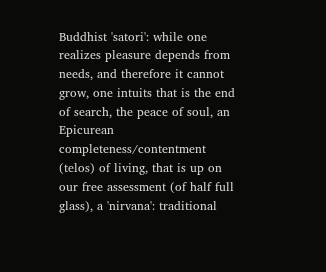Buddhist 'satori': while one realizes pleasure depends from needs, and therefore it cannot grow, one intuits that is the end of search, the peace of soul, an Epicurean completeness/contentment (telos) of living, that is up on our free assessment (of half full glass), a 'nirvana': traditional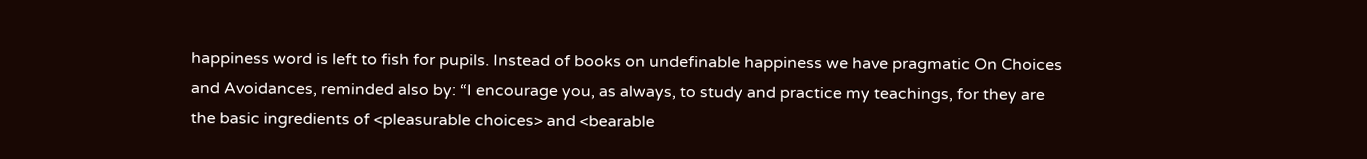happiness word is left to fish for pupils. Instead of books on undefinable happiness we have pragmatic On Choices and Avoidances, reminded also by: “I encourage you, as always, to study and practice my teachings, for they are the basic ingredients of <pleasurable choices> and <bearable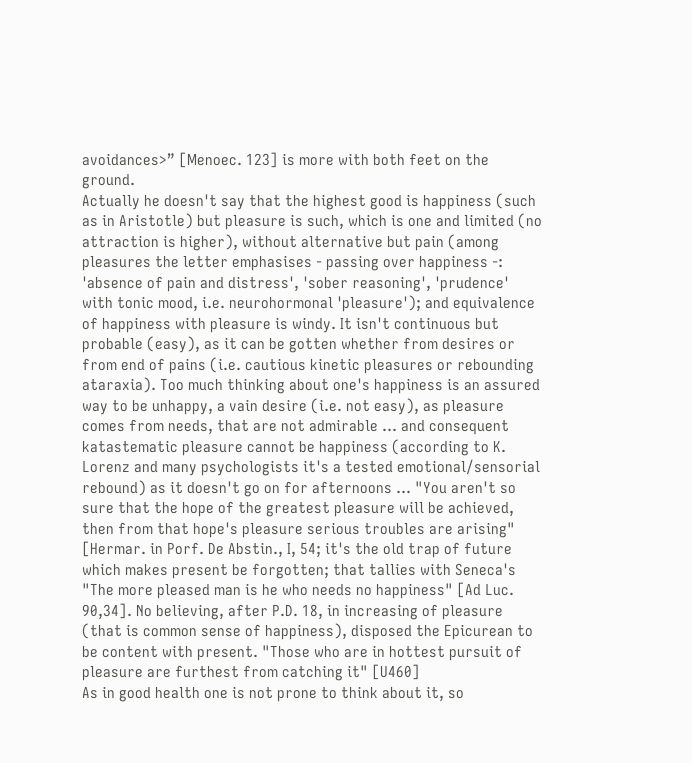avoidances>” [Menoec. 123] is more with both feet on the ground.
Actually he doesn't say that the highest good is happiness (such as in Aristotle) but pleasure is such, which is one and limited (no attraction is higher), without alternative but pain (among pleasures the letter emphasises - passing over happiness -: 'absence of pain and distress', 'sober reasoning', 'prudence' with tonic mood, i.e. neurohormonal 'pleasure'); and equivalence of happiness with pleasure is windy. It isn't continuous but probable (easy), as it can be gotten whether from desires or from end of pains (i.e. cautious kinetic pleasures or rebounding ataraxia). Too much thinking about one's happiness is an assured way to be unhappy, a vain desire (i.e. not easy), as pleasure comes from needs, that are not admirable … and consequent katastematic pleasure cannot be happiness (according to K. Lorenz and many psychologists it's a tested emotional/sensorial rebound) as it doesn't go on for afternoons ... "You aren't so sure that the hope of the greatest pleasure will be achieved, then from that hope's pleasure serious troubles are arising" [Hermar. in Porf. De Abstin., I, 54; it's the old trap of future which makes present be forgotten; that tallies with Seneca's "The more pleased man is he who needs no happiness" [Ad Luc. 90,34]. No believing, after P.D. 18, in increasing of pleasure (that is common sense of happiness), disposed the Epicurean to be content with present. "Those who are in hottest pursuit of pleasure are furthest from catching it" [U460]
As in good health one is not prone to think about it, so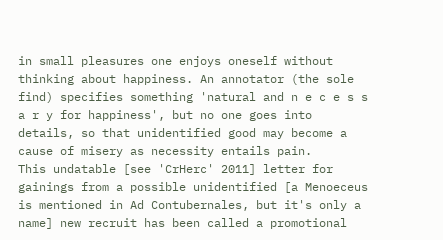in small pleasures one enjoys oneself without thinking about happiness. An annotator (the sole find) specifies something 'natural and n e c e s s a r y for happiness', but no one goes into details, so that unidentified good may become a cause of misery as necessity entails pain.
This undatable [see 'CrHerc' 2011] letter for gainings from a possible unidentified [a Menoeceus is mentioned in Ad Contubernales, but it's only a name] new recruit has been called a promotional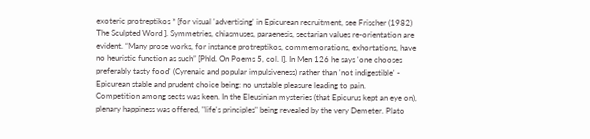exoteric protreptikos * [for visual 'advertising' in Epicurean recruitment, see Frischer (1982) The Sculpted Word ]. Symmetries, chiasmuses, paraenesis, sectarian values re-orientation are evident. “Many prose works, for instance protreptikos, commemorations, exhortations, have no heuristic function as such” [Phld. On Poems 5, col. I]. In Men 126 he says 'one chooses preferably tasty food' (Cyrenaic and popular impulsiveness) rather than 'not indigestible' - Epicurean stable and prudent choice being: no unstable pleasure leading to pain.
Competition among sects was keen. In the Eleusinian mysteries (that Epicurus kept an eye on), plenary happiness was offered, "life's principles" being revealed by the very Demeter. Plato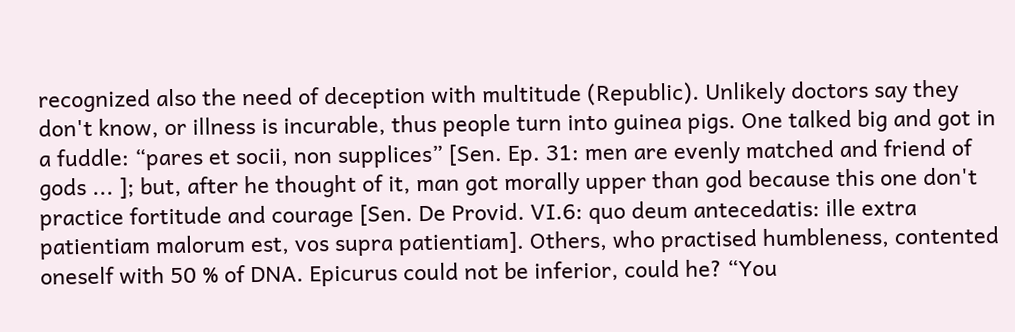recognized also the need of deception with multitude (Republic). Unlikely doctors say they don't know, or illness is incurable, thus people turn into guinea pigs. One talked big and got in a fuddle: “pares et socii, non supplices” [Sen. Ep. 31: men are evenly matched and friend of gods ... ]; but, after he thought of it, man got morally upper than god because this one don't practice fortitude and courage [Sen. De Provid. VI.6: quo deum antecedatis: ille extra patientiam malorum est, vos supra patientiam]. Others, who practised humbleness, contented oneself with 50 % of DNA. Epicurus could not be inferior, could he? “You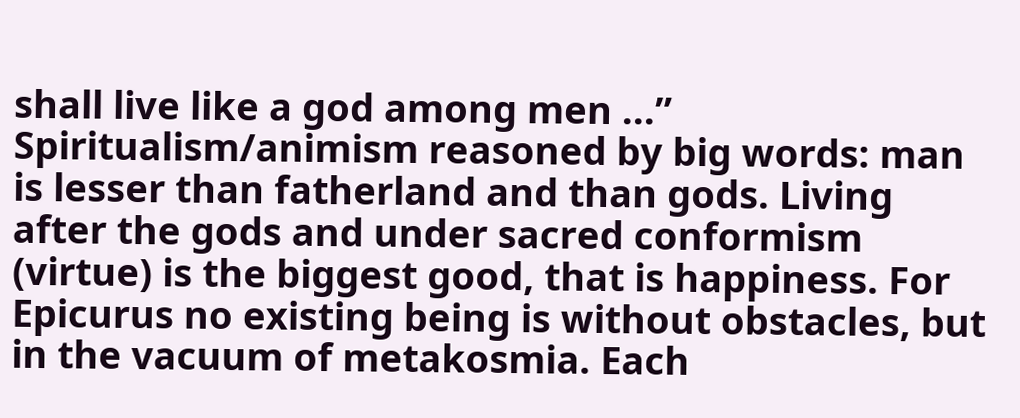shall live like a god among men ...”
Spiritualism/animism reasoned by big words: man is lesser than fatherland and than gods. Living after the gods and under sacred conformism (virtue) is the biggest good, that is happiness. For Epicurus no existing being is without obstacles, but in the vacuum of metakosmia. Each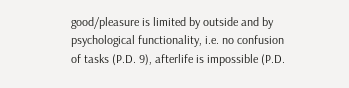good/pleasure is limited by outside and by psychological functionality, i.e. no confusion of tasks (P.D. 9), afterlife is impossible (P.D.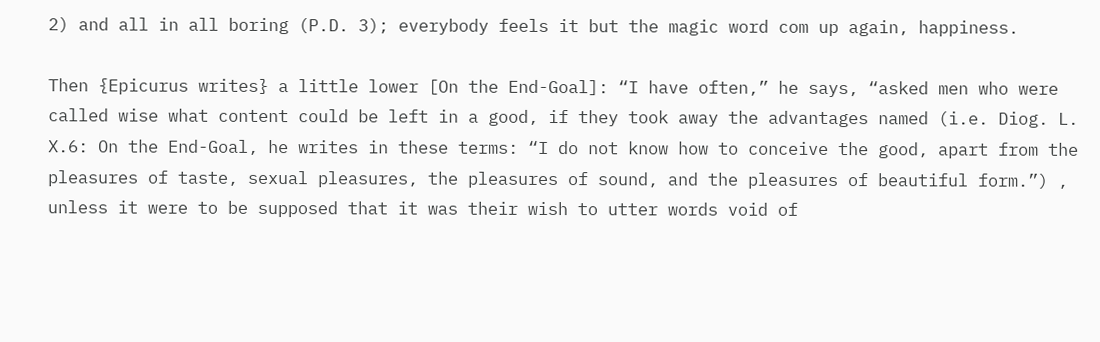2) and all in all boring (P.D. 3); everybody feels it but the magic word com up again, happiness.

Then {Epicurus writes} a little lower [On the End-Goal]: “I have often,” he says, “asked men who were called wise what content could be left in a good, if they took away the advantages named (i.e. Diog. L. X.6: On the End-Goal, he writes in these terms: “I do not know how to conceive the good, apart from the pleasures of taste, sexual pleasures, the pleasures of sound, and the pleasures of beautiful form.”) , unless it were to be supposed that it was their wish to utter words void of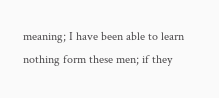meaning; I have been able to learn nothing form these men; if they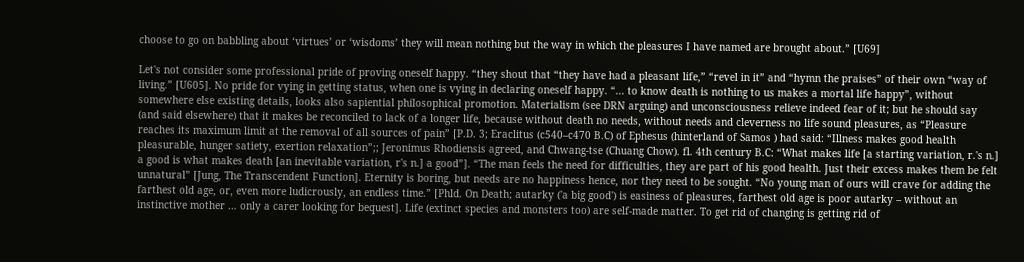choose to go on babbling about ‘virtues’ or ‘wisdoms’ they will mean nothing but the way in which the pleasures I have named are brought about.” [U69]

Let's not consider some professional pride of proving oneself happy. “they shout that “they have had a pleasant life,” “revel in it” and “hymn the praises” of their own “way of living.” [U605]. No pride for vying in getting status, when one is vying in declaring oneself happy. “... to know death is nothing to us makes a mortal life happy”, without somewhere else existing details, looks also sapiential philosophical promotion. Materialism (see DRN arguing) and unconsciousness relieve indeed fear of it; but he should say (and said elsewhere) that it makes be reconciled to lack of a longer life, because without death no needs, without needs and cleverness no life sound pleasures, as “Pleasure reaches its maximum limit at the removal of all sources of pain” [P.D. 3; Eraclitus (c540–c470 B.C) of Ephesus (hinterland of Samos ) had said: “Illness makes good health pleasurable, hunger satiety, exertion relaxation”;; Jeronimus Rhodiensis agreed, and Chwang-tse (Chuang Chow). fl. 4th century B.C: “What makes life [a starting variation, r.'s n.] a good is what makes death [an inevitable variation, r's n.] a good”]. “The man feels the need for difficulties, they are part of his good health. Just their excess makes them be felt unnatural” [Jung, The Transcendent Function]. Eternity is boring, but needs are no happiness hence, nor they need to be sought. “No young man of ours will crave for adding the farthest old age, or, even more ludicrously, an endless time.” [Phld. On Death; autarky ('a big good') is easiness of pleasures, farthest old age is poor autarky – without an instinctive mother … only a carer looking for bequest]. Life (extinct species and monsters too) are self-made matter. To get rid of changing is getting rid of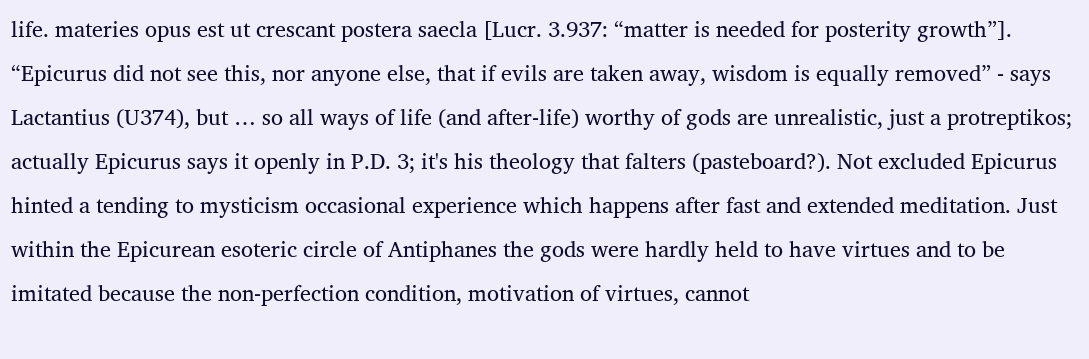life. materies opus est ut crescant postera saecla [Lucr. 3.937: “matter is needed for posterity growth”].
“Epicurus did not see this, nor anyone else, that if evils are taken away, wisdom is equally removed” - says Lactantius (U374), but … so all ways of life (and after-life) worthy of gods are unrealistic, just a protreptikos; actually Epicurus says it openly in P.D. 3; it's his theology that falters (pasteboard?). Not excluded Epicurus hinted a tending to mysticism occasional experience which happens after fast and extended meditation. Just within the Epicurean esoteric circle of Antiphanes the gods were hardly held to have virtues and to be imitated because the non-perfection condition, motivation of virtues, cannot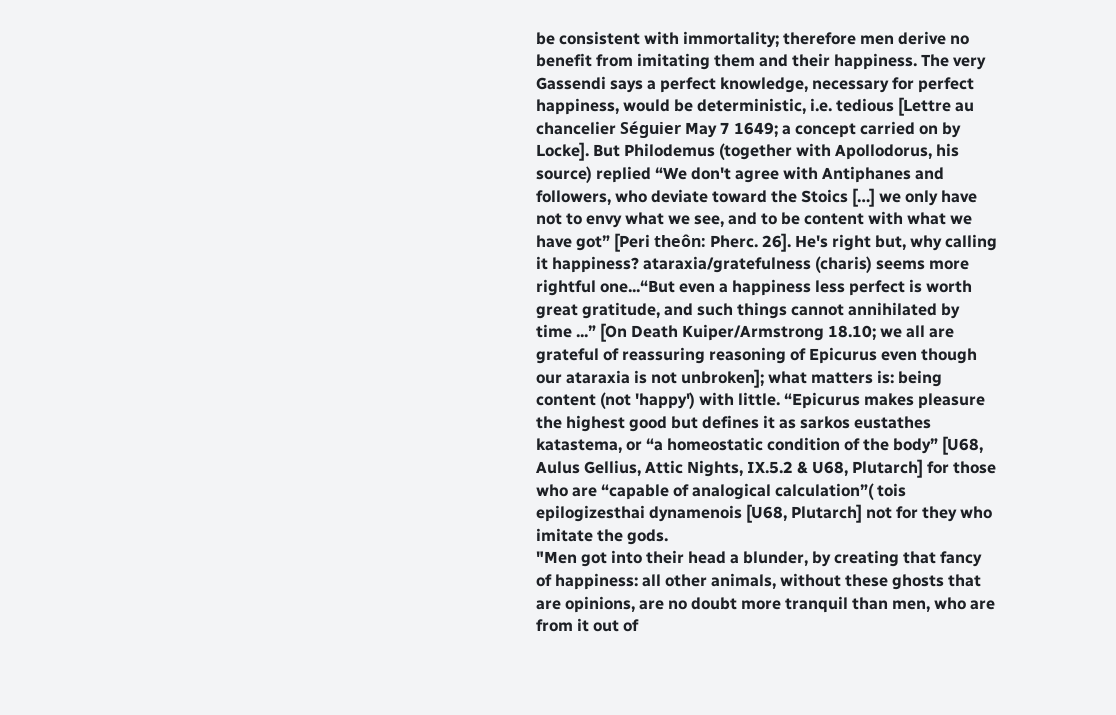be consistent with immortality; therefore men derive no benefit from imitating them and their happiness. The very Gassendi says a perfect knowledge, necessary for perfect happiness, would be deterministic, i.e. tedious [Lettre au chancelier Séguier May 7 1649; a concept carried on by Locke]. But Philodemus (together with Apollodorus, his source) replied “We don't agree with Antiphanes and followers, who deviate toward the Stoics […] we only have not to envy what we see, and to be content with what we have got” [Peri theôn: Pherc. 26]. He's right but, why calling it happiness? ataraxia/gratefulness (charis) seems more rightful one...“But even a happiness less perfect is worth great gratitude, and such things cannot annihilated by time ...” [On Death Kuiper/Armstrong 18.10; we all are grateful of reassuring reasoning of Epicurus even though our ataraxia is not unbroken]; what matters is: being content (not 'happy') with little. “Epicurus makes pleasure the highest good but defines it as sarkos eustathes katastema, or “a homeostatic condition of the body” [U68, Aulus Gellius, Attic Nights, IX.5.2 & U68, Plutarch] for those who are “capable of analogical calculation”( tois epilogizesthai dynamenois [U68, Plutarch] not for they who imitate the gods.
"Men got into their head a blunder, by creating that fancy of happiness: all other animals, without these ghosts that are opinions, are no doubt more tranquil than men, who are from it out of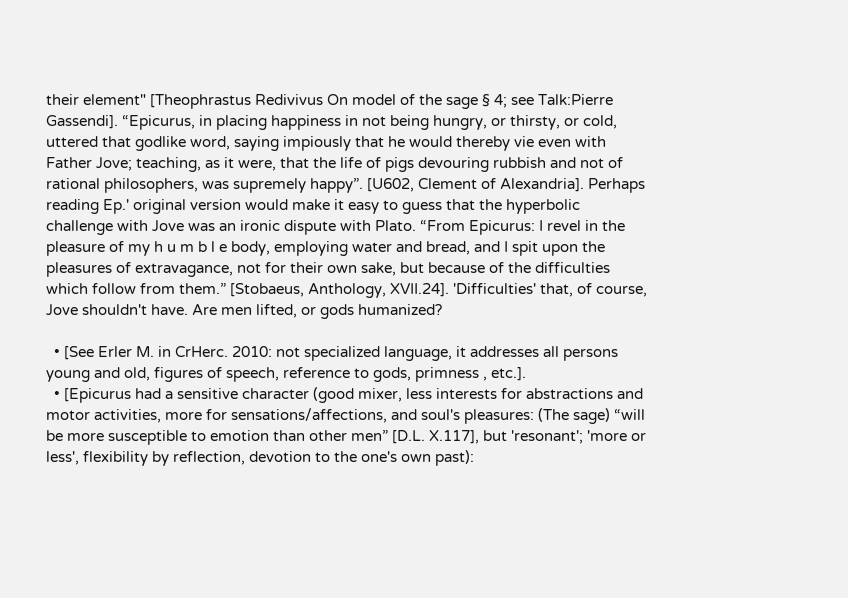their element" [Theophrastus Redivivus On model of the sage § 4; see Talk:Pierre Gassendi]. “Epicurus, in placing happiness in not being hungry, or thirsty, or cold, uttered that godlike word, saying impiously that he would thereby vie even with Father Jove; teaching, as it were, that the life of pigs devouring rubbish and not of rational philosophers, was supremely happy”. [U602, Clement of Alexandria]. Perhaps reading Ep.' original version would make it easy to guess that the hyperbolic challenge with Jove was an ironic dispute with Plato. “From Epicurus: I revel in the pleasure of my h u m b l e body, employing water and bread, and I spit upon the pleasures of extravagance, not for their own sake, but because of the difficulties which follow from them.” [Stobaeus, Anthology, XVII.24]. 'Difficulties' that, of course, Jove shouldn't have. Are men lifted, or gods humanized?

  • [See Erler M. in CrHerc. 2010: not specialized language, it addresses all persons young and old, figures of speech, reference to gods, primness , etc.].
  • [Epicurus had a sensitive character (good mixer, less interests for abstractions and motor activities, more for sensations/affections, and soul's pleasures: (The sage) “will be more susceptible to emotion than other men” [D.L. X.117], but 'resonant'; 'more or less', flexibility by reflection, devotion to the one's own past):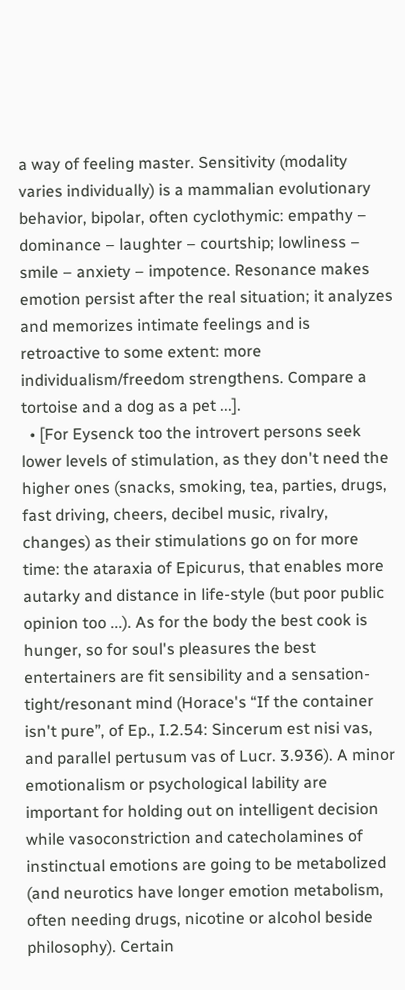a way of feeling master. Sensitivity (modality varies individually) is a mammalian evolutionary behavior, bipolar, often cyclothymic: empathy – dominance – laughter – courtship; lowliness – smile – anxiety – impotence. Resonance makes emotion persist after the real situation; it analyzes and memorizes intimate feelings and is retroactive to some extent: more individualism/freedom strengthens. Compare a tortoise and a dog as a pet ...].
  • [For Eysenck too the introvert persons seek lower levels of stimulation, as they don't need the higher ones (snacks, smoking, tea, parties, drugs, fast driving, cheers, decibel music, rivalry, changes) as their stimulations go on for more time: the ataraxia of Epicurus, that enables more autarky and distance in life-style (but poor public opinion too ...). As for the body the best cook is hunger, so for soul's pleasures the best entertainers are fit sensibility and a sensation-tight/resonant mind (Horace's “If the container isn't pure”, of Ep., I.2.54: Sincerum est nisi vas, and parallel pertusum vas of Lucr. 3.936). A minor emotionalism or psychological lability are important for holding out on intelligent decision while vasoconstriction and catecholamines of instinctual emotions are going to be metabolized (and neurotics have longer emotion metabolism, often needing drugs, nicotine or alcohol beside philosophy). Certain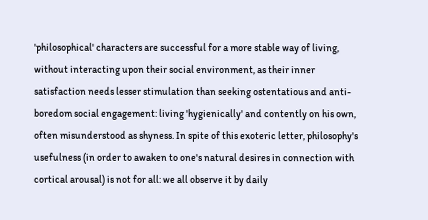'philosophical' characters are successful for a more stable way of living, without interacting upon their social environment, as their inner satisfaction needs lesser stimulation than seeking ostentatious and anti-boredom social engagement: living 'hygienically' and contently on his own, often misunderstood as shyness. In spite of this exoteric letter, philosophy's usefulness (in order to awaken to one's natural desires in connection with cortical arousal) is not for all: we all observe it by daily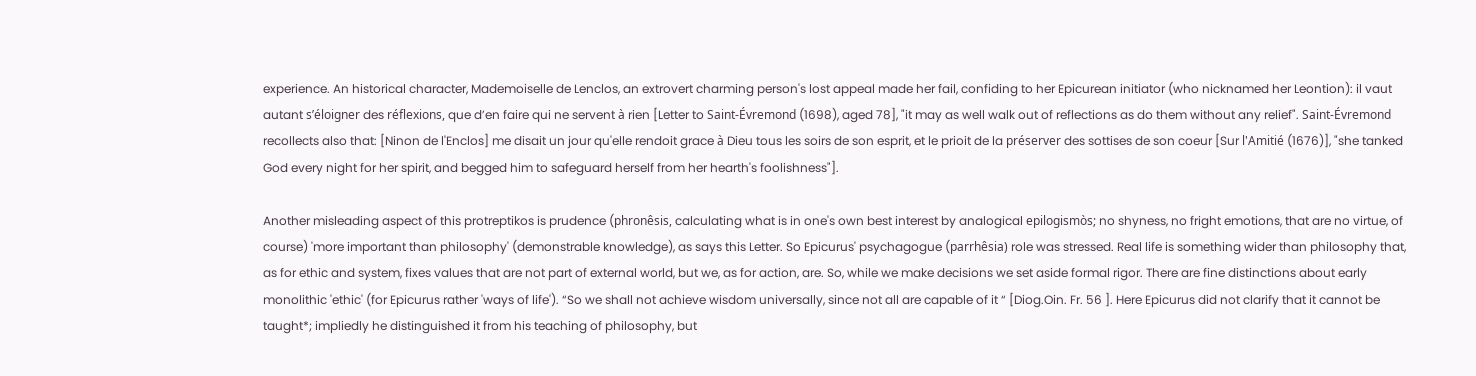experience. An historical character, Mademoiselle de Lenclos, an extrovert charming person's lost appeal made her fail, confiding to her Epicurean initiator (who nicknamed her Leontion): il vaut autant s’éloigner des réflexions, que d’en faire qui ne servent à rien [Letter to Saint-Évremond (1698), aged 78], "it may as well walk out of reflections as do them without any relief". Saint-Évremond recollects also that: [Ninon de l'Enclos] me disait un jour qu'elle rendoit grace à Dieu tous les soirs de son esprit, et le prioit de la préserver des sottises de son coeur [Sur l'Amitié (1676)], "she tanked God every night for her spirit, and begged him to safeguard herself from her hearth's foolishness"].

Another misleading aspect of this protreptikos is prudence (phronêsis, calculating what is in one's own best interest by analogical epilogismòs; no shyness, no fright emotions, that are no virtue, of course) 'more important than philosophy' (demonstrable knowledge), as says this Letter. So Epicurus' psychagogue (parrhêsia) role was stressed. Real life is something wider than philosophy that, as for ethic and system, fixes values that are not part of external world, but we, as for action, are. So, while we make decisions we set aside formal rigor. There are fine distinctions about early monolithic 'ethic' (for Epicurus rather 'ways of life'). “So we shall not achieve wisdom universally, since not all are capable of it “ [Diog.Oin. Fr. 56 ]. Here Epicurus did not clarify that it cannot be taught*; impliedly he distinguished it from his teaching of philosophy, but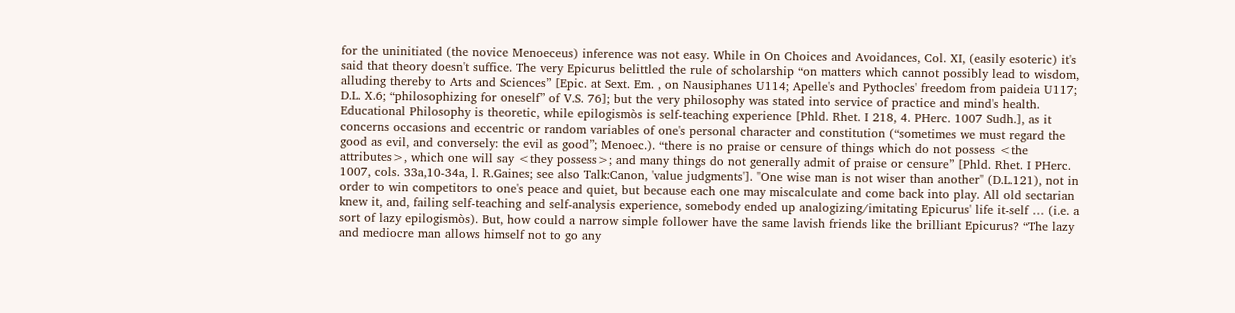for the uninitiated (the novice Menoeceus) inference was not easy. While in On Choices and Avoidances, Col. XI, (easily esoteric) it's said that theory doesn't suffice. The very Epicurus belittled the rule of scholarship “on matters which cannot possibly lead to wisdom, alluding thereby to Arts and Sciences” [Epic. at Sext. Em. , on Nausiphanes U114; Apelle's and Pythocles' freedom from paideia U117; D.L. X.6; “philosophizing for oneself” of V.S. 76]; but the very philosophy was stated into service of practice and mind's health. Educational Philosophy is theoretic, while epilogismòs is self-teaching experience [Phld. Rhet. I 218, 4. PHerc. 1007 Sudh.], as it concerns occasions and eccentric or random variables of one's personal character and constitution (“sometimes we must regard the good as evil, and conversely: the evil as good”; Menoec.). “there is no praise or censure of things which do not possess <the attributes>, which one will say <they possess>; and many things do not generally admit of praise or censure” [Phld. Rhet. I PHerc. 1007, cols. 33a,10-34a, l. R.Gaines; see also Talk:Canon, 'value judgments']. "One wise man is not wiser than another" (D.L.121), not in order to win competitors to one's peace and quiet, but because each one may miscalculate and come back into play. All old sectarian knew it, and, failing self-teaching and self-analysis experience, somebody ended up analogizing/imitating Epicurus' life it-self … (i.e. a sort of lazy epilogismòs). But, how could a narrow simple follower have the same lavish friends like the brilliant Epicurus? “The lazy and mediocre man allows himself not to go any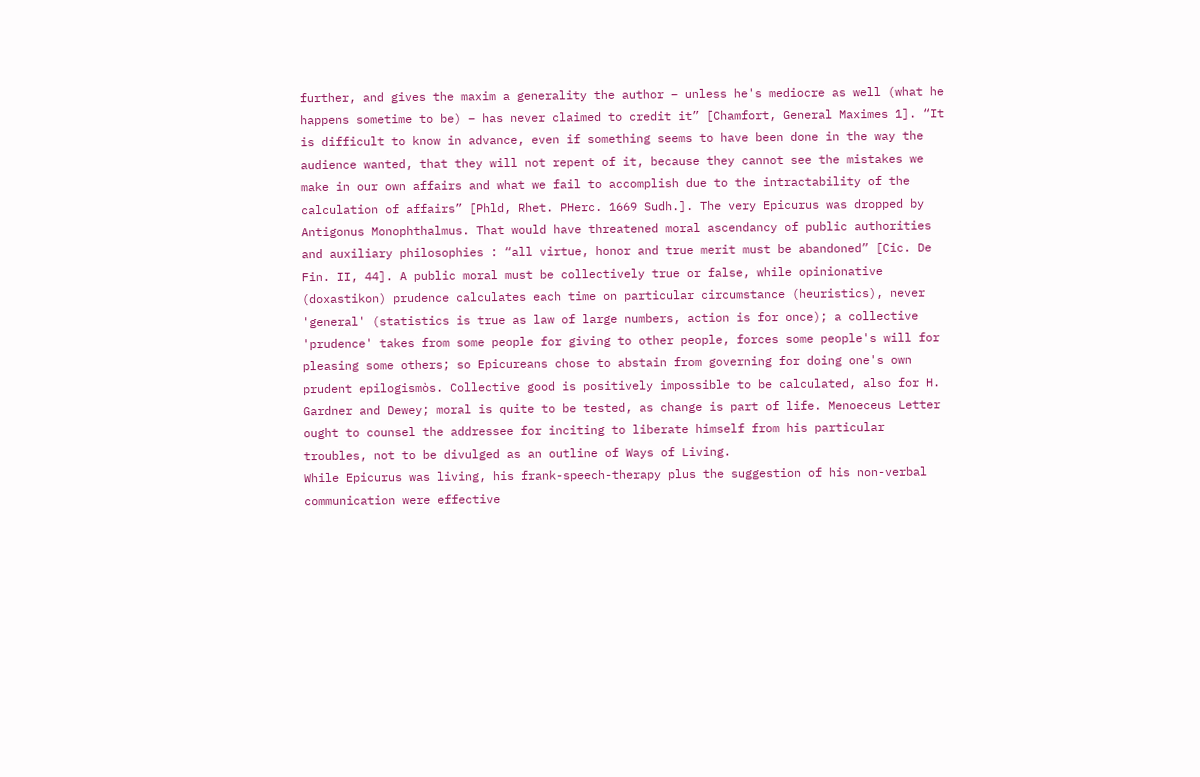further, and gives the maxim a generality the author – unless he's mediocre as well (what he happens sometime to be) – has never claimed to credit it” [Chamfort, General Maximes 1]. “It is difficult to know in advance, even if something seems to have been done in the way the audience wanted, that they will not repent of it, because they cannot see the mistakes we make in our own affairs and what we fail to accomplish due to the intractability of the calculation of affairs” [Phld, Rhet. PHerc. 1669 Sudh.]. The very Epicurus was dropped by Antigonus Monophthalmus. That would have threatened moral ascendancy of public authorities and auxiliary philosophies : “all virtue, honor and true merit must be abandoned” [Cic. De Fin. II, 44]. A public moral must be collectively true or false, while opinionative (doxastikon) prudence calculates each time on particular circumstance (heuristics), never 'general' (statistics is true as law of large numbers, action is for once); a collective 'prudence' takes from some people for giving to other people, forces some people's will for pleasing some others; so Epicureans chose to abstain from governing for doing one's own prudent epilogismòs. Collective good is positively impossible to be calculated, also for H. Gardner and Dewey; moral is quite to be tested, as change is part of life. Menoeceus Letter ought to counsel the addressee for inciting to liberate himself from his particular troubles, not to be divulged as an outline of Ways of Living.
While Epicurus was living, his frank-speech-therapy plus the suggestion of his non-verbal communication were effective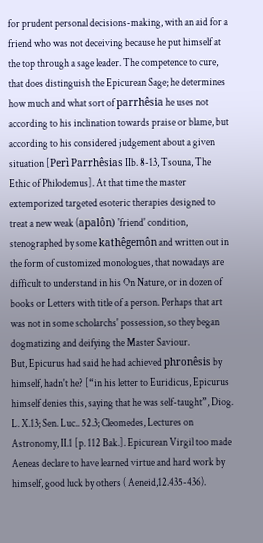for prudent personal decisions-making, with an aid for a friend who was not deceiving because he put himself at the top through a sage leader. The competence to cure, that does distinguish the Epicurean Sage; he determines how much and what sort of parrhêsia he uses not according to his inclination towards praise or blame, but according to his considered judgement about a given situation [Perì Parrhêsias IIb. 8-13, Tsouna, The Ethic of Philodemus]. At that time the master extemporized targeted esoteric therapies designed to treat a new weak (apalôn) 'friend' condition, stenographed by some kathêgemôn and written out in the form of customized monologues, that nowadays are difficult to understand in his On Nature, or in dozen of books or Letters with title of a person. Perhaps that art was not in some scholarchs' possession, so they began dogmatizing and deifying the Master Saviour.
But, Epicurus had said he had achieved phronêsis by himself, hadn't he? [“in his letter to Euridicus, Epicurus himself denies this, saying that he was self-taught”, Diog. L. X.13; Sen. Luc.. 52.3; Cleomedes, Lectures on Astronomy, II.1 [p. 112 Bak.]. Epicurean Virgil too made Aeneas declare to have learned virtue and hard work by himself, good luck by others ( Aeneid,12.435-436).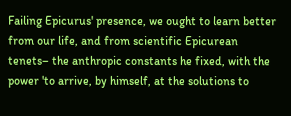Failing Epicurus' presence, we ought to learn better from our life, and from scientific Epicurean tenets– the anthropic constants he fixed, with the power 'to arrive, by himself, at the solutions to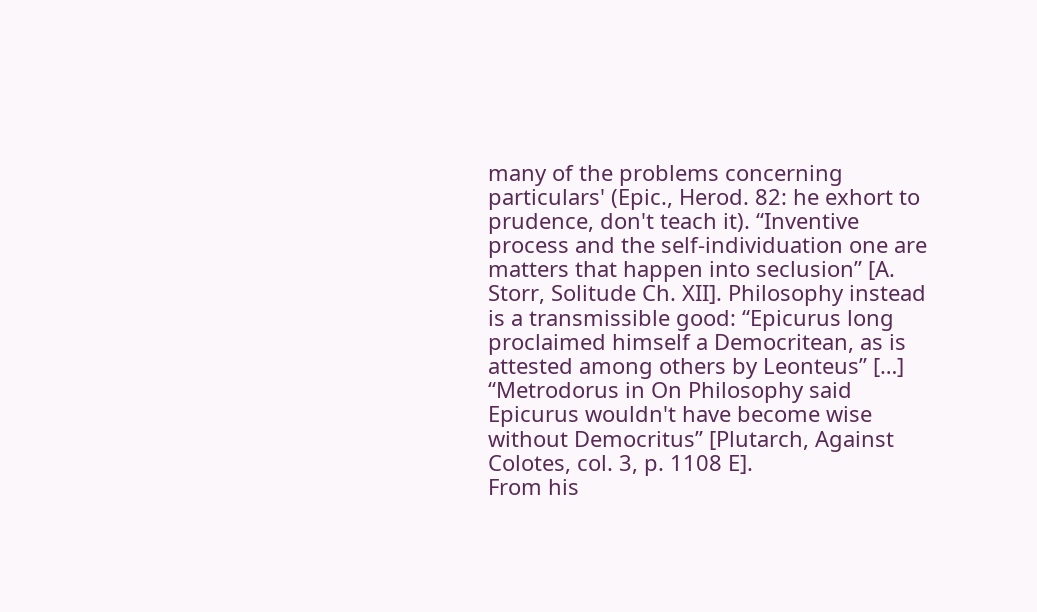many of the problems concerning particulars' (Epic., Herod. 82: he exhort to prudence, don't teach it). “Inventive process and the self-individuation one are matters that happen into seclusion” [A. Storr, Solitude Ch. XII]. Philosophy instead is a transmissible good: “Epicurus long proclaimed himself a Democritean, as is attested among others by Leonteus” […] “Metrodorus in On Philosophy said Epicurus wouldn't have become wise without Democritus” [Plutarch, Against Colotes, col. 3, p. 1108 E].
From his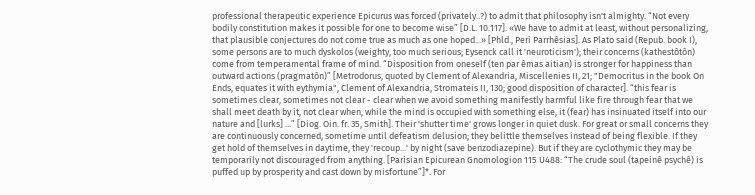professional therapeutic experience Epicurus was forced (privately..?) to admit that philosophy isn't almighty. “Not every bodily constitution makes it possible for one to become wise” [D.L. 10.117]. «We have to admit at least, without personalizing, that plausible conjectures do not come true as much as one hoped...» [Phld., Perì Parrhêsias]. As Plato said (Repub. book I), some persons are to much dyskolos (weighty, too much serious; Eysenck call it 'neuroticism'); their concerns (kathestôtôn) come from temperamental frame of mind. “Disposition from oneself (ten par êmas aitian) is stronger for happiness than outward actions (pragmatôn)” [Metrodorus, quoted by Clement of Alexandria, Miscellenies II, 21; "Democritus in the book On Ends, equates it with eythymia", Clement of Alexandria, Stromateis II, 130; good disposition of character]. “this fear is sometimes clear, sometimes not clear - clear when we avoid something manifestly harmful like fire through fear that we shall meet death by it, not clear when, while the mind is occupied with something else, it (fear) has insinuated itself into our nature and [lurks] ...” [Diog. Oin. fr. 35, Smith]. Their 'shutter time' grows longer in quiet dusk. For great or small concerns they are continuously concerned, sometime until defeatism delusion; they belittle themselves instead of being flexible. If they get hold of themselves in daytime, they 'recoup...' by night (save benzodiazepine). But if they are cyclothymic they may be temporarily not discouraged from anything. [Parisian Epicurean Gnomologion 115 U488: “The crude soul (tapeinê psychê) is puffed up by prosperity and cast down by misfortune”]*. For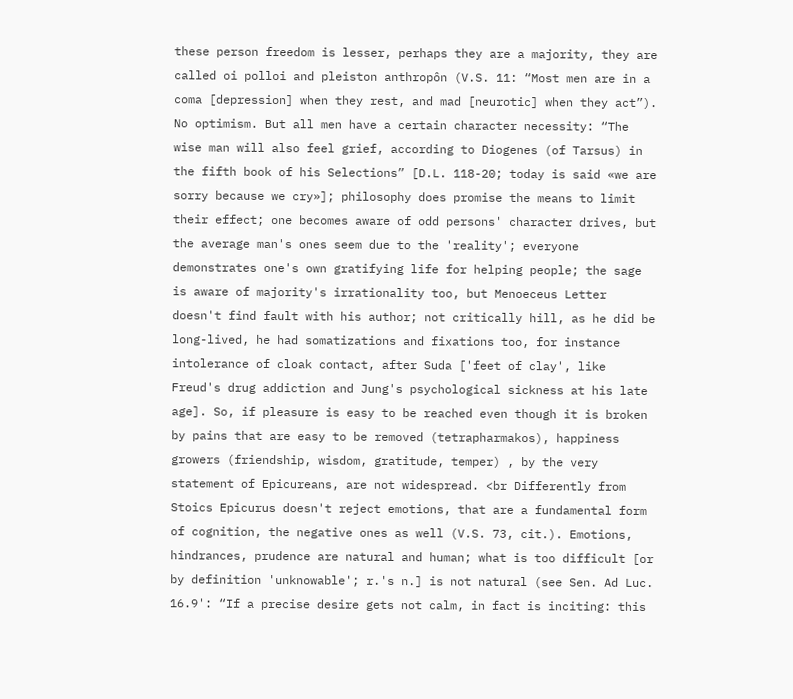these person freedom is lesser, perhaps they are a majority, they are called oi polloi and pleiston anthropôn (V.S. 11: “Most men are in a coma [depression] when they rest, and mad [neurotic] when they act”). No optimism. But all men have a certain character necessity: “The wise man will also feel grief, according to Diogenes (of Tarsus) in the fifth book of his Selections” [D.L. 118-20; today is said «we are sorry because we cry»]; philosophy does promise the means to limit their effect; one becomes aware of odd persons' character drives, but the average man's ones seem due to the 'reality'; everyone demonstrates one's own gratifying life for helping people; the sage is aware of majority's irrationality too, but Menoeceus Letter doesn't find fault with his author; not critically hill, as he did be long-lived, he had somatizations and fixations too, for instance intolerance of cloak contact, after Suda ['feet of clay', like Freud's drug addiction and Jung's psychological sickness at his late age]. So, if pleasure is easy to be reached even though it is broken by pains that are easy to be removed (tetrapharmakos), happiness growers (friendship, wisdom, gratitude, temper) , by the very statement of Epicureans, are not widespread. <br Differently from Stoics Epicurus doesn't reject emotions, that are a fundamental form of cognition, the negative ones as well (V.S. 73, cit.). Emotions, hindrances, prudence are natural and human; what is too difficult [or by definition 'unknowable'; r.'s n.] is not natural (see Sen. Ad Luc. 16.9': “If a precise desire gets not calm, in fact is inciting: this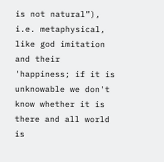is not natural”), i.e. metaphysical, like god imitation and their 'happiness; if it is unknowable we don't know whether it is there and all world is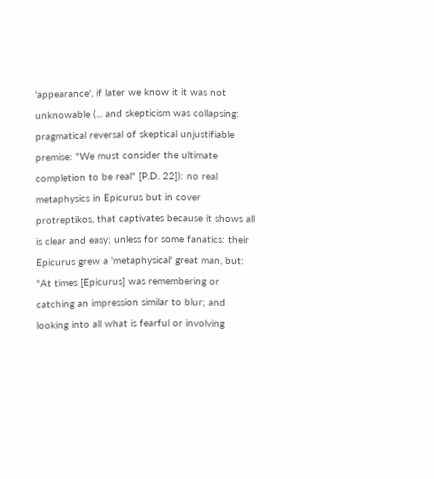'appearance', if later we know it it was not unknowable (... and skepticism was collapsing: pragmatical reversal of skeptical unjustifiable premise: "We must consider the ultimate completion to be real" [P.D. 22]): no real metaphysics in Epicurus but in cover protreptikos, that captivates because it shows all is clear and easy; unless for some fanatics: their Epicurus grew a 'metaphysical' great man, but: "At times [Epicurus] was remembering or catching an impression similar to blur; and looking into all what is fearful or involving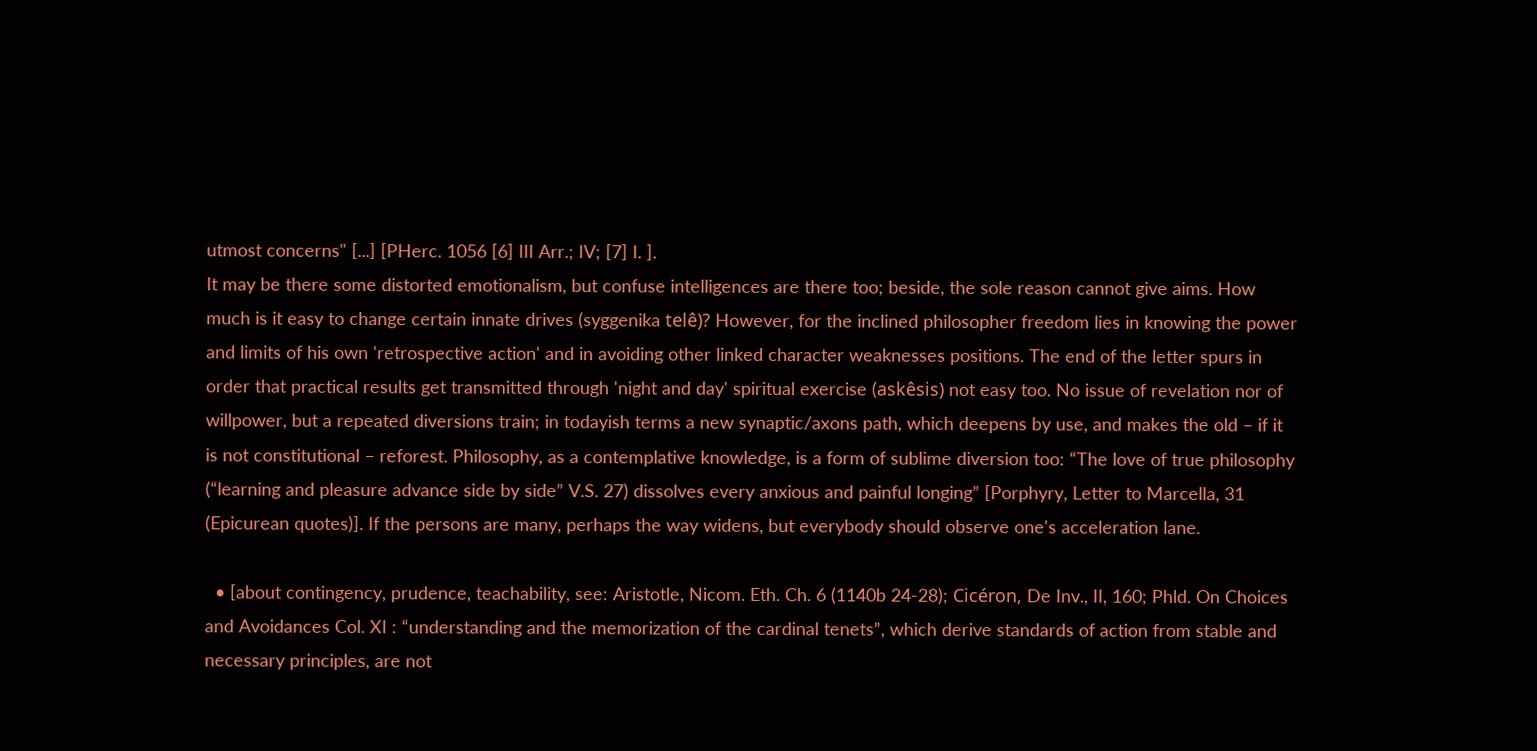utmost concerns" [...] [PHerc. 1056 [6] III Arr.; IV; [7] I. ].
It may be there some distorted emotionalism, but confuse intelligences are there too; beside, the sole reason cannot give aims. How much is it easy to change certain innate drives (syggenika telê)? However, for the inclined philosopher freedom lies in knowing the power and limits of his own 'retrospective action' and in avoiding other linked character weaknesses positions. The end of the letter spurs in order that practical results get transmitted through 'night and day' spiritual exercise (askêsis) not easy too. No issue of revelation nor of willpower, but a repeated diversions train; in todayish terms a new synaptic/axons path, which deepens by use, and makes the old – if it is not constitutional – reforest. Philosophy, as a contemplative knowledge, is a form of sublime diversion too: “The love of true philosophy (“learning and pleasure advance side by side” V.S. 27) dissolves every anxious and painful longing” [Porphyry, Letter to Marcella, 31 (Epicurean quotes)]. If the persons are many, perhaps the way widens, but everybody should observe one's acceleration lane.

  • [about contingency, prudence, teachability, see: Aristotle, Nicom. Eth. Ch. 6 (1140b 24-28); Cicéron, De Inv., II, 160; Phld. On Choices and Avoidances Col. XI : “understanding and the memorization of the cardinal tenets”, which derive standards of action from stable and necessary principles, are not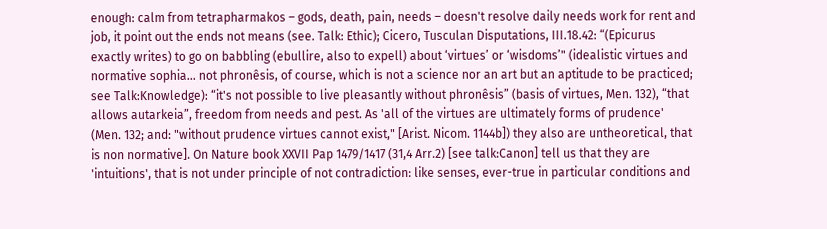enough: calm from tetrapharmakos – gods, death, pain, needs – doesn't resolve daily needs work for rent and job, it point out the ends not means (see. Talk: Ethic); Cicero, Tusculan Disputations, III.18.42: “(Epicurus exactly writes) to go on babbling (ebullire, also to expell) about ‘virtues’ or ‘wisdoms’" (idealistic virtues and normative sophia... not phronêsis, of course, which is not a science nor an art but an aptitude to be practiced; see Talk:Knowledge): “it's not possible to live pleasantly without phronêsis” (basis of virtues, Men. 132), “that allows autarkeia”, freedom from needs and pest. As 'all of the virtues are ultimately forms of prudence' (Men. 132; and: "without prudence virtues cannot exist," [Arist. Nicom. 1144b]) they also are untheoretical, that is non normative]. On Nature book XXVII Pap 1479/1417 (31,4 Arr.2) [see talk:Canon] tell us that they are 'intuitions', that is not under principle of not contradiction: like senses, ever-true in particular conditions and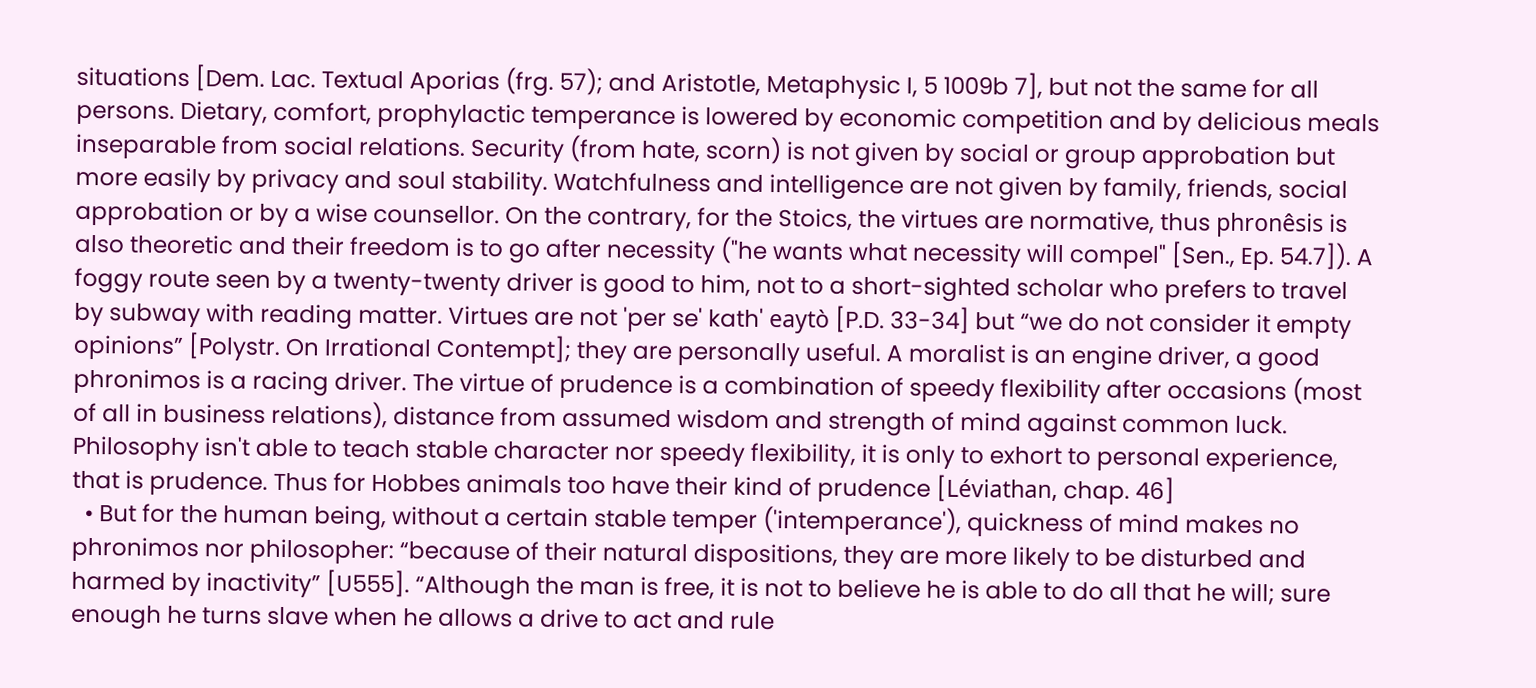situations [Dem. Lac. Textual Aporias (frg. 57); and Aristotle, Metaphysic I, 5 1009b 7], but not the same for all persons. Dietary, comfort, prophylactic temperance is lowered by economic competition and by delicious meals inseparable from social relations. Security (from hate, scorn) is not given by social or group approbation but more easily by privacy and soul stability. Watchfulness and intelligence are not given by family, friends, social approbation or by a wise counsellor. On the contrary, for the Stoics, the virtues are normative, thus phronêsis is also theoretic and their freedom is to go after necessity ("he wants what necessity will compel" [Sen., Ep. 54.7]). A foggy route seen by a twenty-twenty driver is good to him, not to a short-sighted scholar who prefers to travel by subway with reading matter. Virtues are not 'per se' kath' eaytò [P.D. 33-34] but “we do not consider it empty opinions” [Polystr. On Irrational Contempt]; they are personally useful. A moralist is an engine driver, a good phronimos is a racing driver. The virtue of prudence is a combination of speedy flexibility after occasions (most of all in business relations), distance from assumed wisdom and strength of mind against common luck. Philosophy isn't able to teach stable character nor speedy flexibility, it is only to exhort to personal experience, that is prudence. Thus for Hobbes animals too have their kind of prudence [Léviathan, chap. 46]
  • But for the human being, without a certain stable temper ('intemperance'), quickness of mind makes no phronimos nor philosopher: “because of their natural dispositions, they are more likely to be disturbed and harmed by inactivity” [U555]. “Although the man is free, it is not to believe he is able to do all that he will; sure enough he turns slave when he allows a drive to act and rule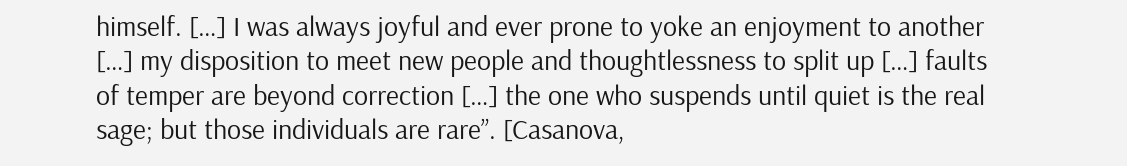himself. […] I was always joyful and ever prone to yoke an enjoyment to another […] my disposition to meet new people and thoughtlessness to split up […] faults of temper are beyond correction […] the one who suspends until quiet is the real sage; but those individuals are rare”. [Casanova,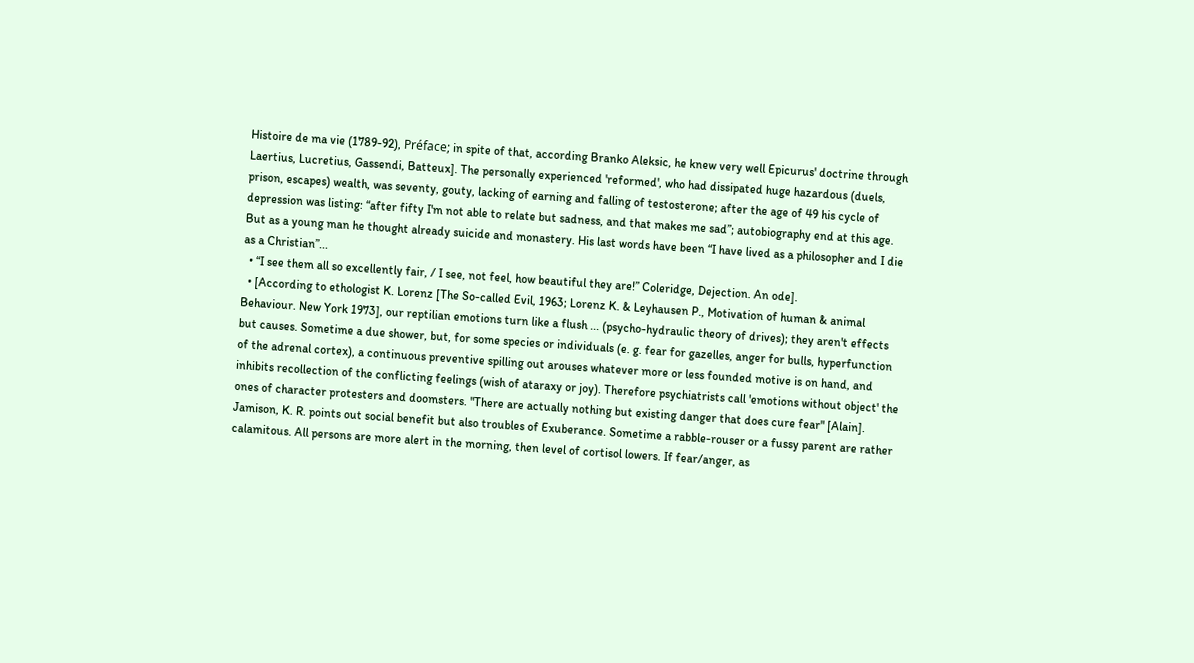Histoire de ma vie (1789-92), Préface; in spite of that, according Branko Aleksic, he knew very well Epicurus' doctrine through Laertius, Lucretius, Gassendi, Batteux]. The personally experienced 'reformed', who had dissipated huge hazardous (duels, prison, escapes) wealth, was seventy, gouty, lacking of earning and falling of testosterone; after the age of 49 his cycle of depression was listing: “after fifty I'm not able to relate but sadness, and that makes me sad”; autobiography end at this age. But as a young man he thought already suicide and monastery. His last words have been “I have lived as a philosopher and I die as a Christian”...
  • “I see them all so excellently fair, / I see, not feel, how beautiful they are!” Coleridge, Dejection. An ode].
  • [According to ethologist K. Lorenz [The So-called Evil, 1963; Lorenz K. & Leyhausen P., Motivation of human & animal Behaviour. New York 1973], our reptilian emotions turn like a flush ... (psycho-hydraulic theory of drives); they aren't effects but causes. Sometime a due shower, but, for some species or individuals (e. g. fear for gazelles, anger for bulls, hyperfunction of the adrenal cortex), a continuous preventive spilling out arouses whatever more or less founded motive is on hand, and inhibits recollection of the conflicting feelings (wish of ataraxy or joy). Therefore psychiatrists call 'emotions without object' the ones of character protesters and doomsters. "There are actually nothing but existing danger that does cure fear" [Alain]. Jamison, K. R. points out social benefit but also troubles of Exuberance. Sometime a rabble-rouser or a fussy parent are rather calamitous. All persons are more alert in the morning, then level of cortisol lowers. If fear/anger, as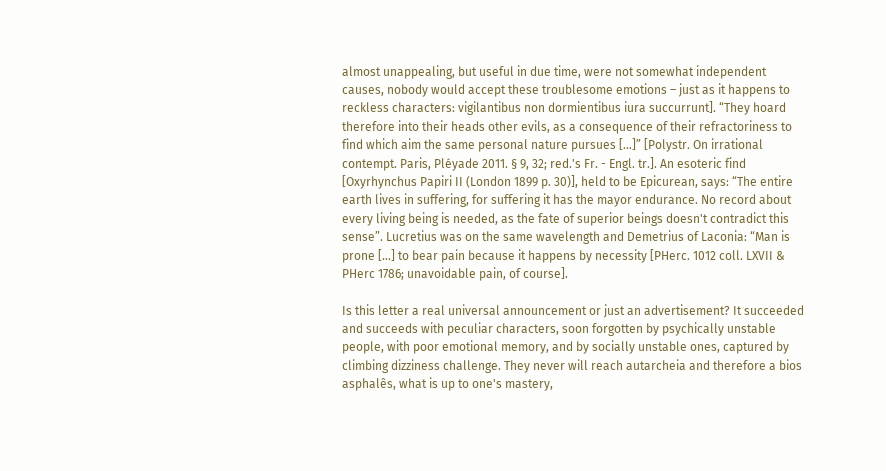almost unappealing, but useful in due time, were not somewhat independent causes, nobody would accept these troublesome emotions – just as it happens to reckless characters: vigilantibus non dormientibus iura succurrunt]. “They hoard therefore into their heads other evils, as a consequence of their refractoriness to find which aim the same personal nature pursues […]” [Polystr. On irrational contempt. Paris, Pléyade 2011. § 9, 32; red.'s Fr. - Engl. tr.]. An esoteric find [Oxyrhynchus Papiri II (London 1899 p. 30)], held to be Epicurean, says: “The entire earth lives in suffering, for suffering it has the mayor endurance. No record about every living being is needed, as the fate of superior beings doesn't contradict this sense”. Lucretius was on the same wavelength and Demetrius of Laconia: “Man is prone [...] to bear pain because it happens by necessity [PHerc. 1012 coll. LXVII & PHerc 1786; unavoidable pain, of course].

Is this letter a real universal announcement or just an advertisement? It succeeded and succeeds with peculiar characters, soon forgotten by psychically unstable people, with poor emotional memory, and by socially unstable ones, captured by climbing dizziness challenge. They never will reach autarcheia and therefore a bios asphalês, what is up to one's mastery,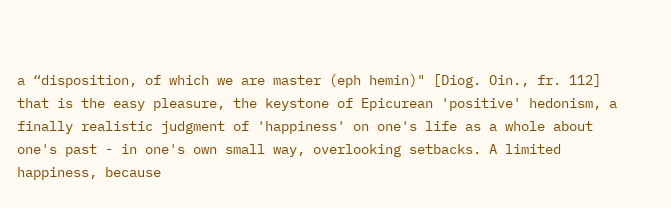a “disposition, of which we are master (eph hemin)" [Diog. Oin., fr. 112] that is the easy pleasure, the keystone of Epicurean 'positive' hedonism, a finally realistic judgment of 'happiness' on one's life as a whole about one's past - in one's own small way, overlooking setbacks. A limited happiness, because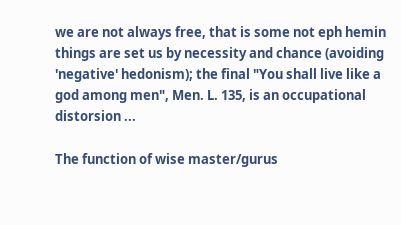we are not always free, that is some not eph hemin things are set us by necessity and chance (avoiding 'negative' hedonism); the final "You shall live like a god among men", Men. L. 135, is an occupational distorsion ...

The function of wise master/gurus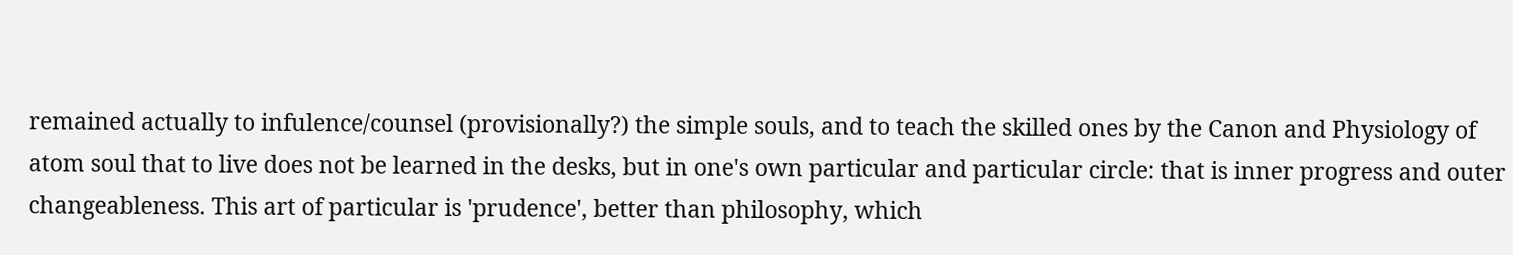remained actually to infulence/counsel (provisionally?) the simple souls, and to teach the skilled ones by the Canon and Physiology of atom soul that to live does not be learned in the desks, but in one's own particular and particular circle: that is inner progress and outer changeableness. This art of particular is 'prudence', better than philosophy, which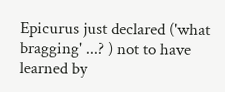Epicurus just declared ('what bragging' ...? ) not to have learned by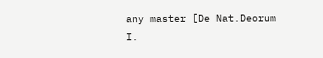any master [De Nat.Deorum I.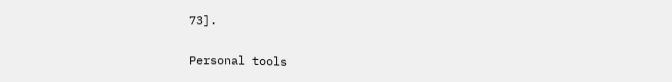73].

Personal tools